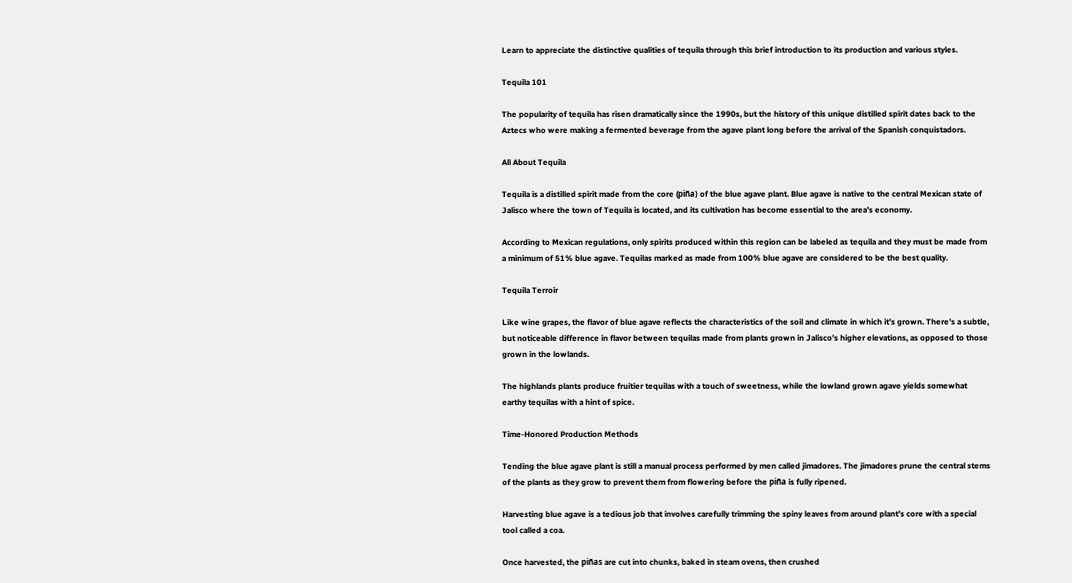Learn to appreciate the distinctive qualities of tequila through this brief introduction to its production and various styles.

Tequila 101

The popularity of tequila has risen dramatically since the 1990s, but the history of this unique distilled spirit dates back to the Aztecs who were making a fermented beverage from the agave plant long before the arrival of the Spanish conquistadors.

All About Tequila

Tequila is a distilled spirit made from the core (piña) of the blue agave plant. Blue agave is native to the central Mexican state of Jalisco where the town of Tequila is located, and its cultivation has become essential to the area’s economy.

According to Mexican regulations, only spirits produced within this region can be labeled as tequila and they must be made from a minimum of 51% blue agave. Tequilas marked as made from 100% blue agave are considered to be the best quality.

Tequila Terroir

Like wine grapes, the flavor of blue agave reflects the characteristics of the soil and climate in which it’s grown. There’s a subtle, but noticeable difference in flavor between tequilas made from plants grown in Jalisco’s higher elevations, as opposed to those grown in the lowlands.

The highlands plants produce fruitier tequilas with a touch of sweetness, while the lowland grown agave yields somewhat earthy tequilas with a hint of spice.

Time-Honored Production Methods

Tending the blue agave plant is still a manual process performed by men called jimadores. The jimadores prune the central stems of the plants as they grow to prevent them from flowering before the piña is fully ripened.

Harvesting blue agave is a tedious job that involves carefully trimming the spiny leaves from around plant’s core with a special tool called a coa.

Once harvested, the piñas are cut into chunks, baked in steam ovens, then crushed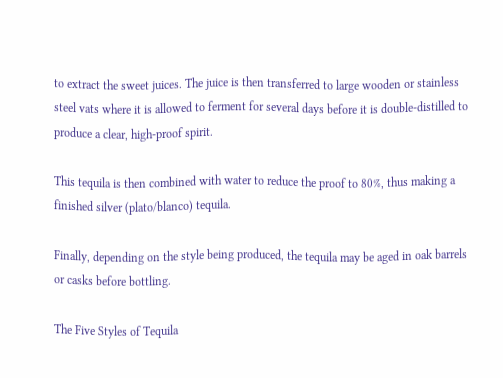to extract the sweet juices. The juice is then transferred to large wooden or stainless steel vats where it is allowed to ferment for several days before it is double-distilled to produce a clear, high-proof spirit.

This tequila is then combined with water to reduce the proof to 80%, thus making a finished silver (plato/blanco) tequila.

Finally, depending on the style being produced, the tequila may be aged in oak barrels or casks before bottling.

The Five Styles of Tequila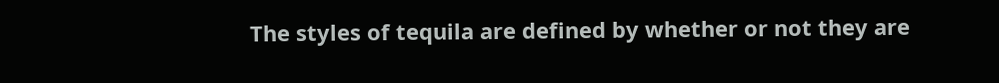The styles of tequila are defined by whether or not they are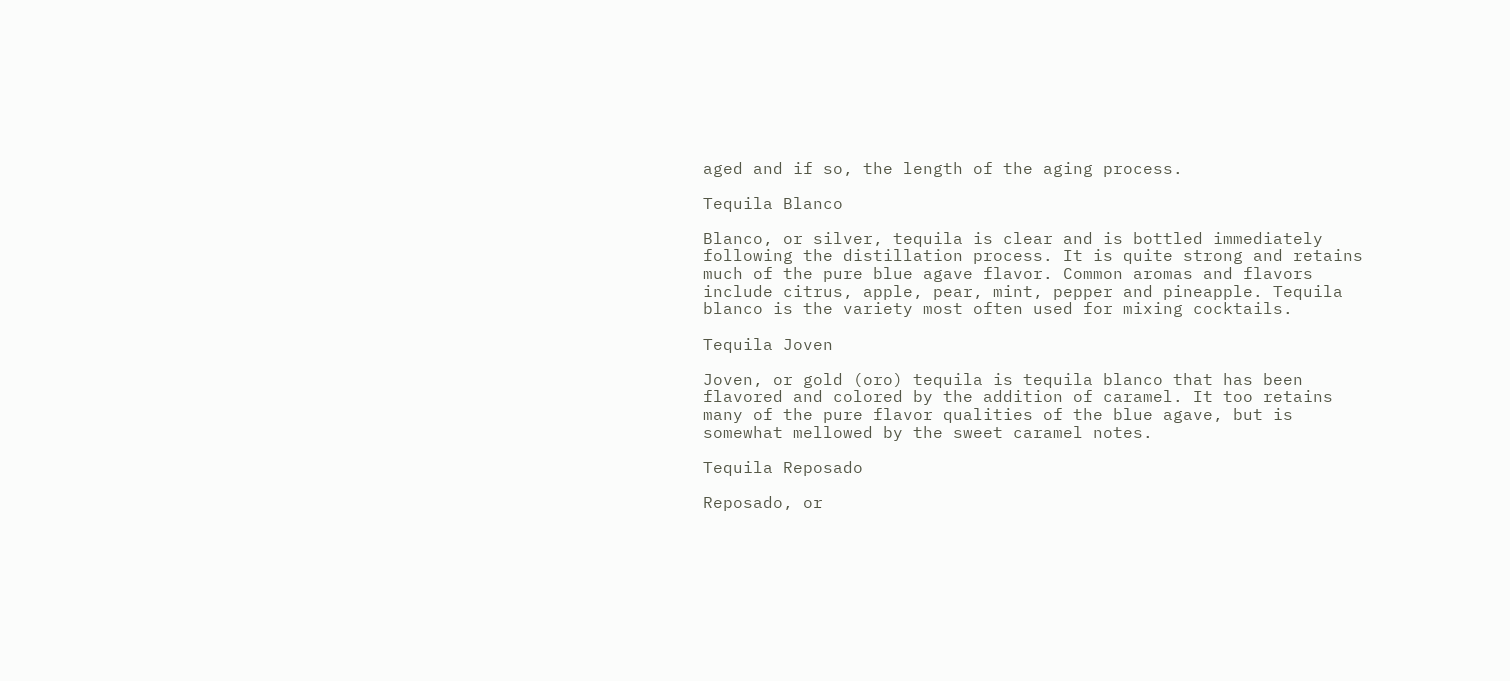aged and if so, the length of the aging process.

Tequila Blanco

Blanco, or silver, tequila is clear and is bottled immediately following the distillation process. It is quite strong and retains much of the pure blue agave flavor. Common aromas and flavors include citrus, apple, pear, mint, pepper and pineapple. Tequila blanco is the variety most often used for mixing cocktails.

Tequila Joven

Joven, or gold (oro) tequila is tequila blanco that has been flavored and colored by the addition of caramel. It too retains many of the pure flavor qualities of the blue agave, but is somewhat mellowed by the sweet caramel notes.

Tequila Reposado

Reposado, or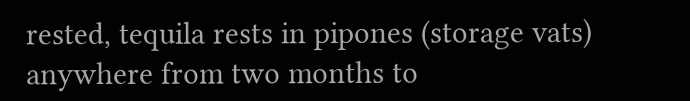rested, tequila rests in pipones (storage vats) anywhere from two months to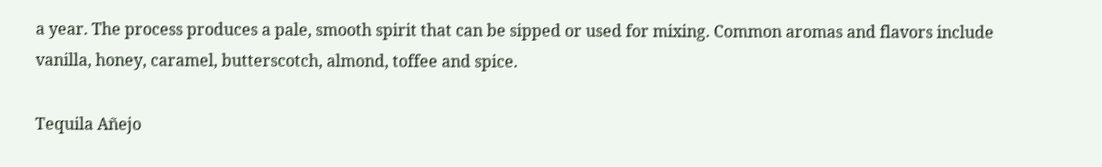a year. The process produces a pale, smooth spirit that can be sipped or used for mixing. Common aromas and flavors include vanilla, honey, caramel, butterscotch, almond, toffee and spice.

Tequila Añejo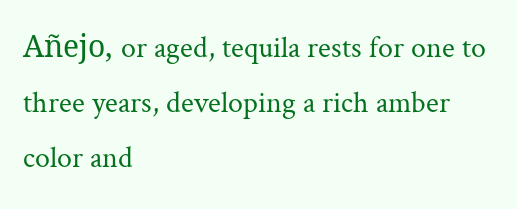Añejo, or aged, tequila rests for one to three years, developing a rich amber color and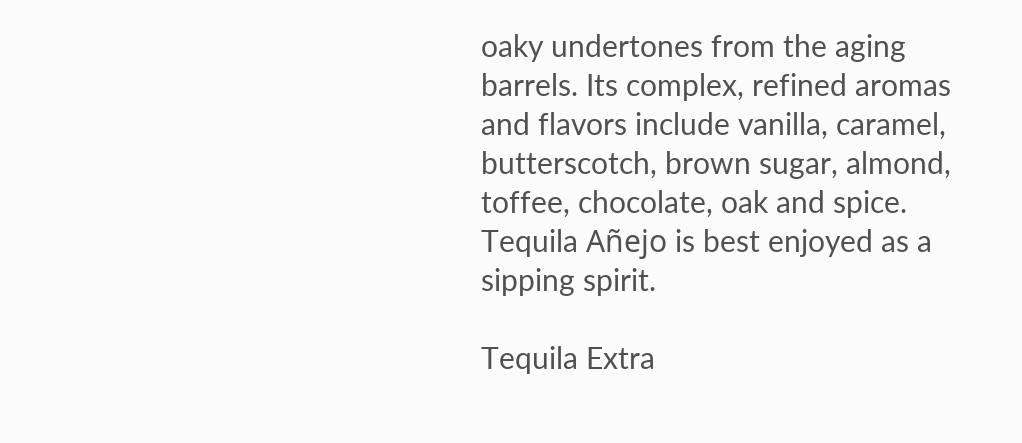oaky undertones from the aging barrels. Its complex, refined aromas and flavors include vanilla, caramel, butterscotch, brown sugar, almond, toffee, chocolate, oak and spice. Tequila Añejo is best enjoyed as a sipping spirit.

Tequila Extra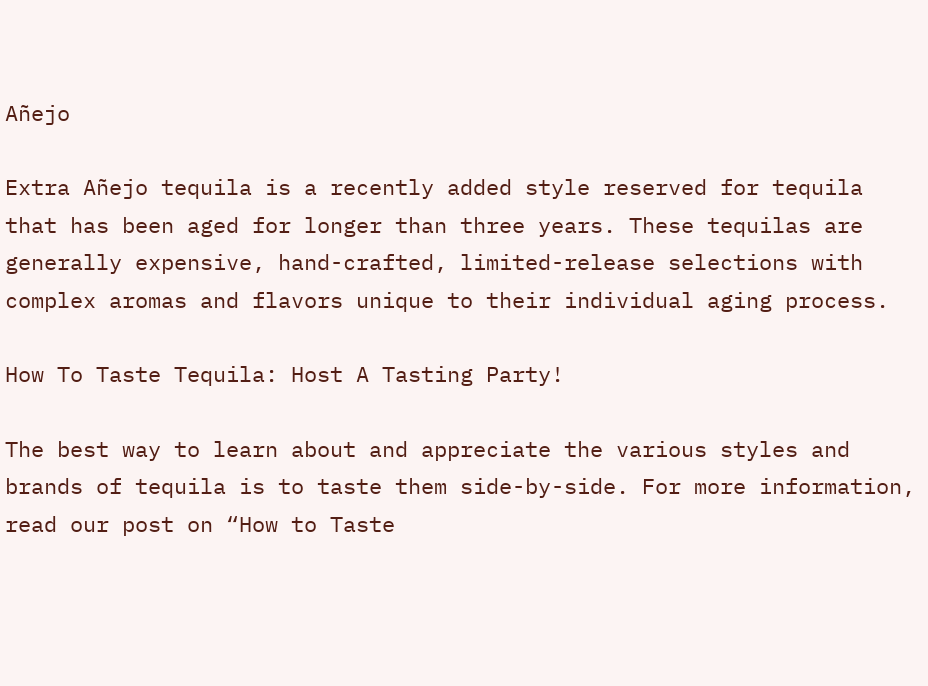Añejo

Extra Añejo tequila is a recently added style reserved for tequila that has been aged for longer than three years. These tequilas are generally expensive, hand-crafted, limited-release selections with complex aromas and flavors unique to their individual aging process.

How To Taste Tequila: Host A Tasting Party!

The best way to learn about and appreciate the various styles and brands of tequila is to taste them side-by-side. For more information, read our post on “How to Taste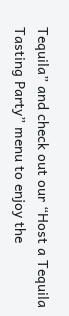Tequila” and check out our “Host a Tequila Tasting Party” menu to enjoy the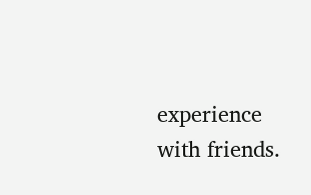experience with friends.